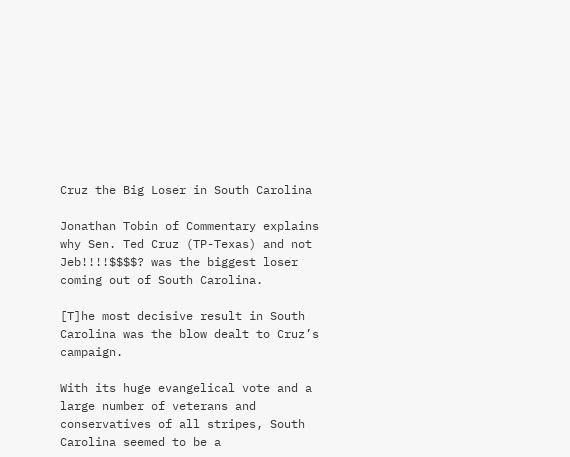Cruz the Big Loser in South Carolina

Jonathan Tobin of Commentary explains why Sen. Ted Cruz (TP-Texas) and not Jeb!!!!$$$$? was the biggest loser coming out of South Carolina.

[T]he most decisive result in South Carolina was the blow dealt to Cruz’s campaign.

With its huge evangelical vote and a large number of veterans and conservatives of all stripes, South Carolina seemed to be a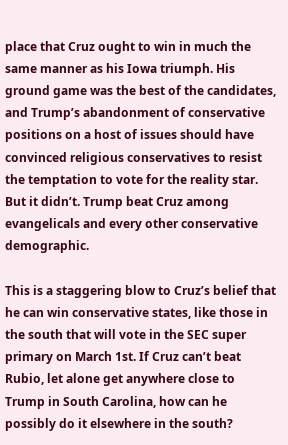place that Cruz ought to win in much the same manner as his Iowa triumph. His ground game was the best of the candidates, and Trump’s abandonment of conservative positions on a host of issues should have convinced religious conservatives to resist the temptation to vote for the reality star. But it didn’t. Trump beat Cruz among evangelicals and every other conservative demographic.

This is a staggering blow to Cruz’s belief that he can win conservative states, like those in the south that will vote in the SEC super primary on March 1st. If Cruz can’t beat Rubio, let alone get anywhere close to Trump in South Carolina, how can he possibly do it elsewhere in the south?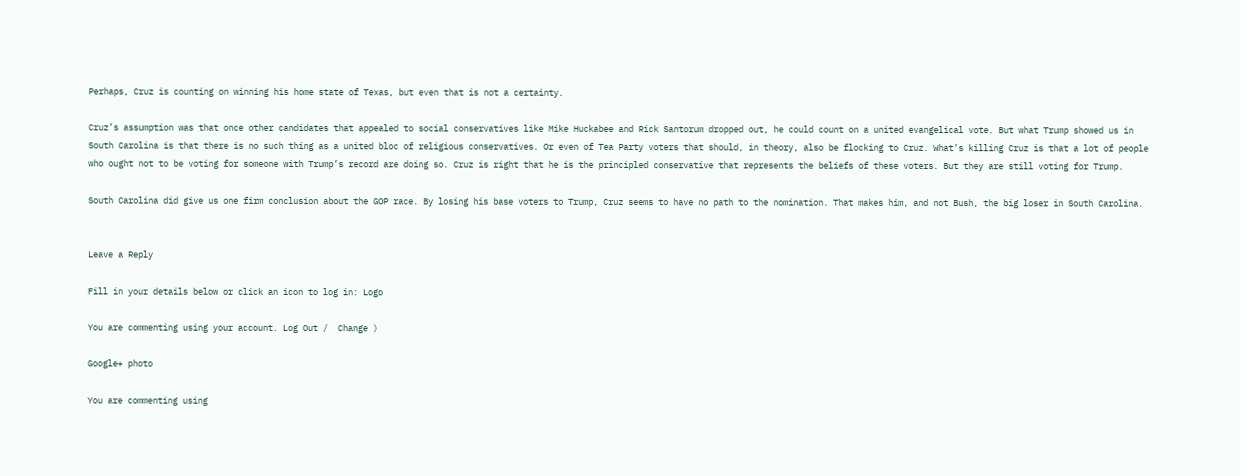Perhaps, Cruz is counting on winning his home state of Texas, but even that is not a certainty.

Cruz’s assumption was that once other candidates that appealed to social conservatives like Mike Huckabee and Rick Santorum dropped out, he could count on a united evangelical vote. But what Trump showed us in South Carolina is that there is no such thing as a united bloc of religious conservatives. Or even of Tea Party voters that should, in theory, also be flocking to Cruz. What’s killing Cruz is that a lot of people who ought not to be voting for someone with Trump’s record are doing so. Cruz is right that he is the principled conservative that represents the beliefs of these voters. But they are still voting for Trump.

South Carolina did give us one firm conclusion about the GOP race. By losing his base voters to Trump, Cruz seems to have no path to the nomination. That makes him, and not Bush, the big loser in South Carolina.


Leave a Reply

Fill in your details below or click an icon to log in: Logo

You are commenting using your account. Log Out /  Change )

Google+ photo

You are commenting using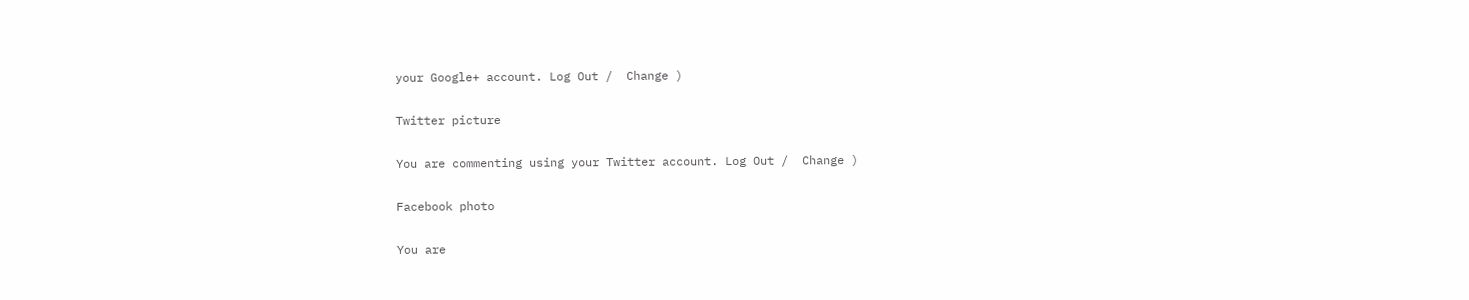your Google+ account. Log Out /  Change )

Twitter picture

You are commenting using your Twitter account. Log Out /  Change )

Facebook photo

You are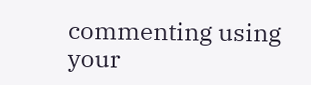commenting using your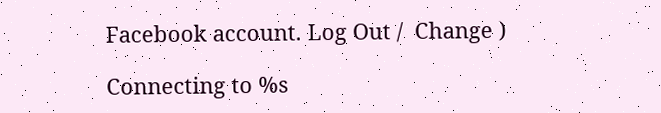Facebook account. Log Out /  Change )

Connecting to %s